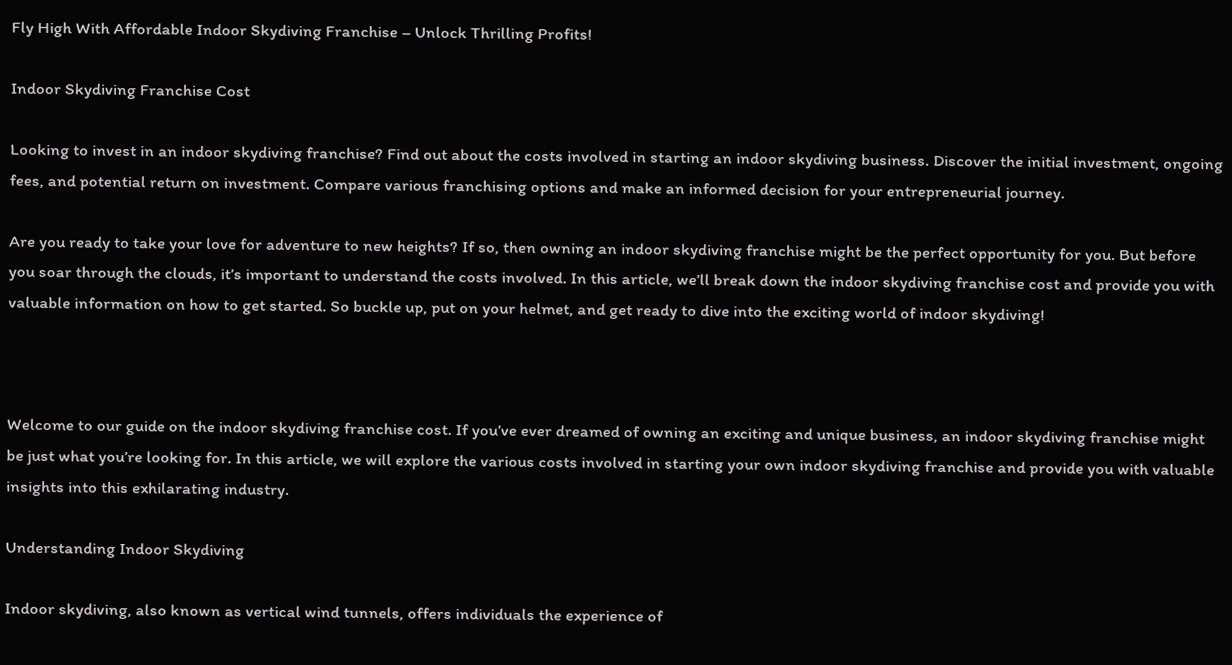Fly High With Affordable Indoor Skydiving Franchise – Unlock Thrilling Profits!

Indoor Skydiving Franchise Cost

Looking to invest in an indoor skydiving franchise? Find out about the costs involved in starting an indoor skydiving business. Discover the initial investment, ongoing fees, and potential return on investment. Compare various franchising options and make an informed decision for your entrepreneurial journey.

Are you ready to take your love for adventure to new heights? If so, then owning an indoor skydiving franchise might be the perfect opportunity for you. But before you soar through the clouds, it’s important to understand the costs involved. In this article, we’ll break down the indoor skydiving franchise cost and provide you with valuable information on how to get started. So buckle up, put on your helmet, and get ready to dive into the exciting world of indoor skydiving!



Welcome to our guide on the indoor skydiving franchise cost. If you’ve ever dreamed of owning an exciting and unique business, an indoor skydiving franchise might be just what you’re looking for. In this article, we will explore the various costs involved in starting your own indoor skydiving franchise and provide you with valuable insights into this exhilarating industry.

Understanding Indoor Skydiving

Indoor skydiving, also known as vertical wind tunnels, offers individuals the experience of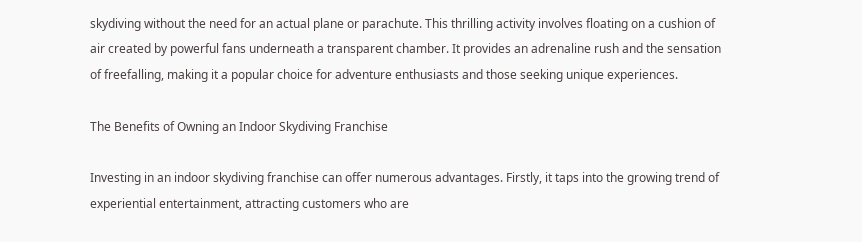skydiving without the need for an actual plane or parachute. This thrilling activity involves floating on a cushion of air created by powerful fans underneath a transparent chamber. It provides an adrenaline rush and the sensation of freefalling, making it a popular choice for adventure enthusiasts and those seeking unique experiences.

The Benefits of Owning an Indoor Skydiving Franchise

Investing in an indoor skydiving franchise can offer numerous advantages. Firstly, it taps into the growing trend of experiential entertainment, attracting customers who are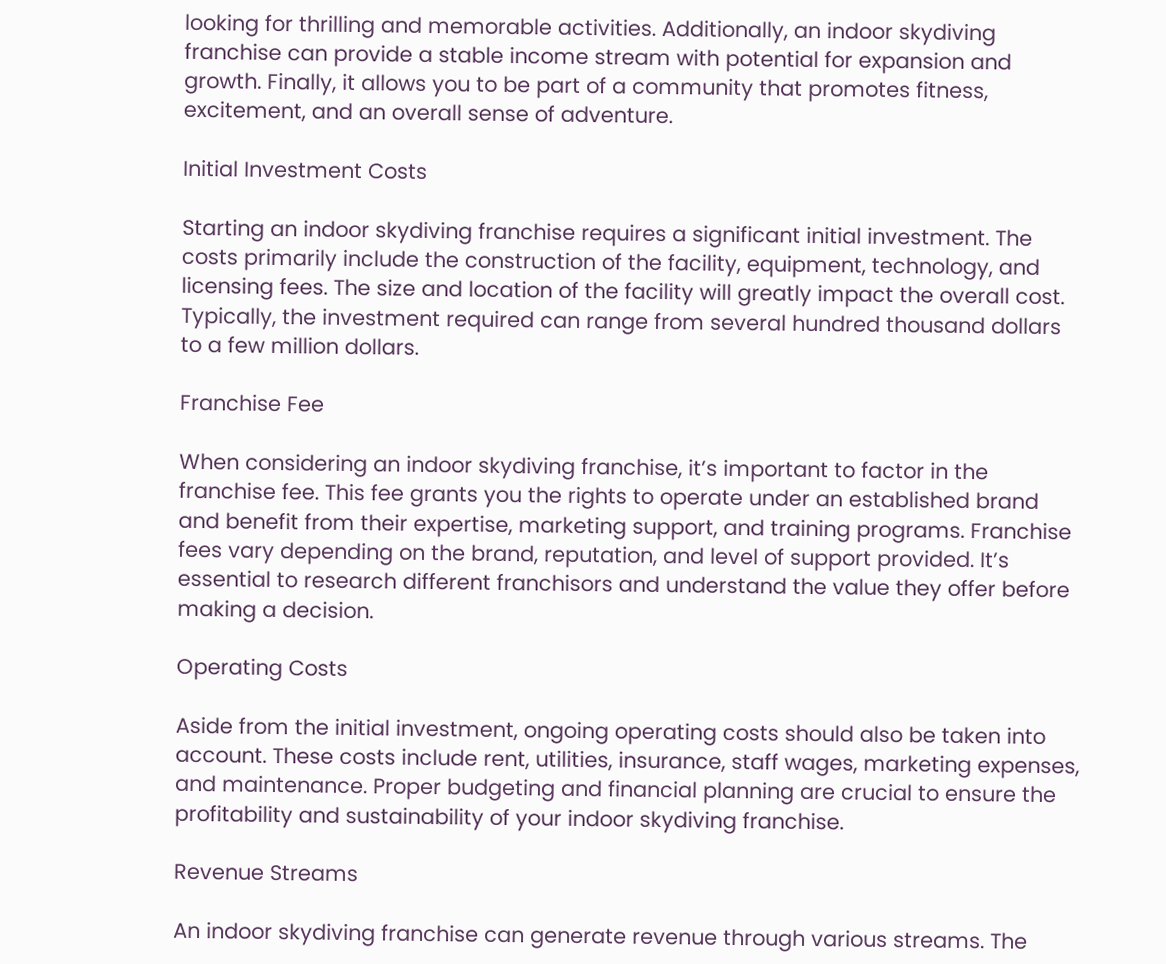looking for thrilling and memorable activities. Additionally, an indoor skydiving franchise can provide a stable income stream with potential for expansion and growth. Finally, it allows you to be part of a community that promotes fitness, excitement, and an overall sense of adventure.

Initial Investment Costs

Starting an indoor skydiving franchise requires a significant initial investment. The costs primarily include the construction of the facility, equipment, technology, and licensing fees. The size and location of the facility will greatly impact the overall cost. Typically, the investment required can range from several hundred thousand dollars to a few million dollars.

Franchise Fee

When considering an indoor skydiving franchise, it’s important to factor in the franchise fee. This fee grants you the rights to operate under an established brand and benefit from their expertise, marketing support, and training programs. Franchise fees vary depending on the brand, reputation, and level of support provided. It’s essential to research different franchisors and understand the value they offer before making a decision.

Operating Costs

Aside from the initial investment, ongoing operating costs should also be taken into account. These costs include rent, utilities, insurance, staff wages, marketing expenses, and maintenance. Proper budgeting and financial planning are crucial to ensure the profitability and sustainability of your indoor skydiving franchise.

Revenue Streams

An indoor skydiving franchise can generate revenue through various streams. The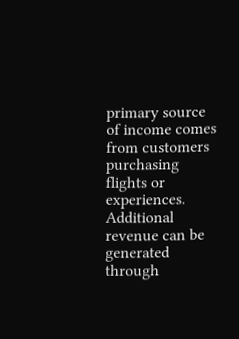primary source of income comes from customers purchasing flights or experiences. Additional revenue can be generated through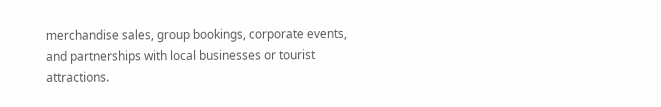merchandise sales, group bookings, corporate events, and partnerships with local businesses or tourist attractions.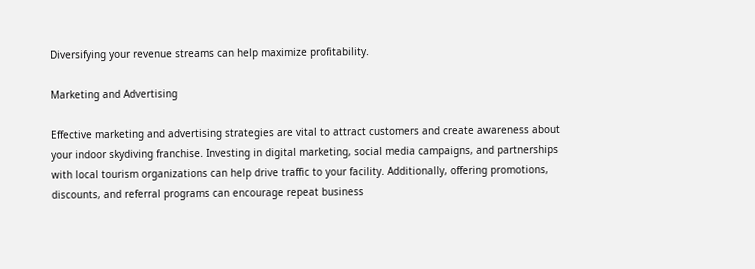Diversifying your revenue streams can help maximize profitability.

Marketing and Advertising

Effective marketing and advertising strategies are vital to attract customers and create awareness about your indoor skydiving franchise. Investing in digital marketing, social media campaigns, and partnerships with local tourism organizations can help drive traffic to your facility. Additionally, offering promotions, discounts, and referral programs can encourage repeat business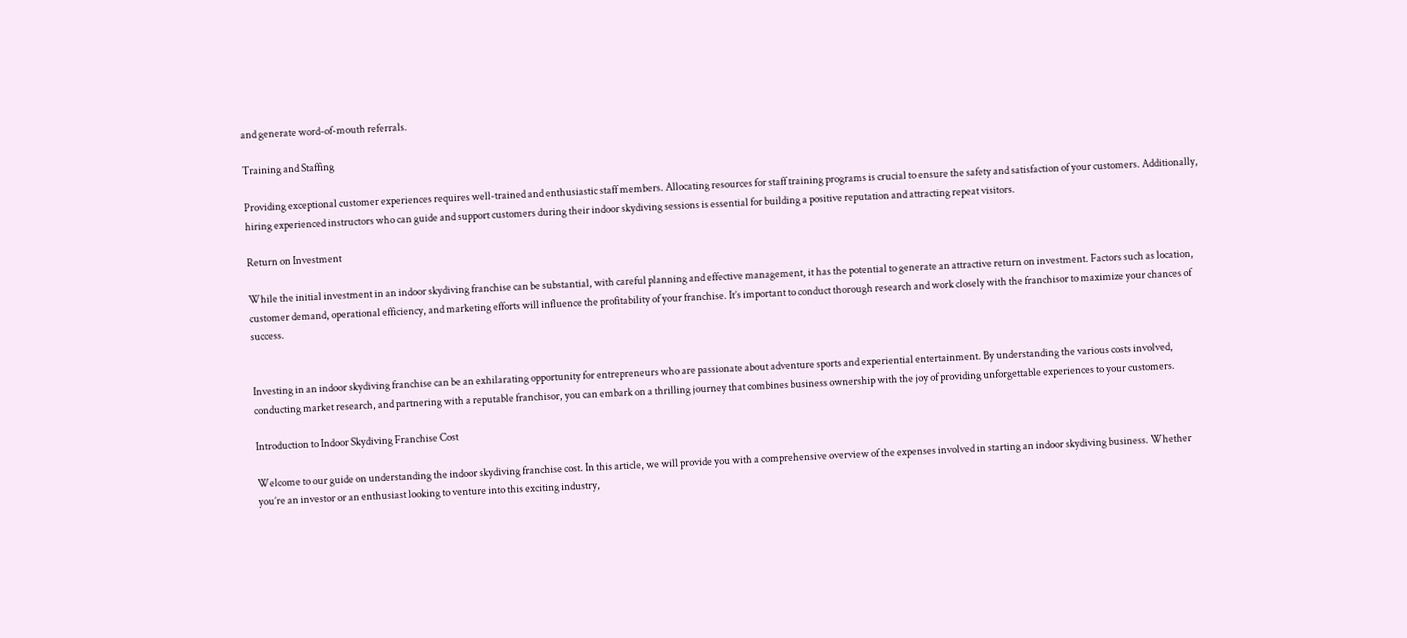and generate word-of-mouth referrals.

Training and Staffing

Providing exceptional customer experiences requires well-trained and enthusiastic staff members. Allocating resources for staff training programs is crucial to ensure the safety and satisfaction of your customers. Additionally, hiring experienced instructors who can guide and support customers during their indoor skydiving sessions is essential for building a positive reputation and attracting repeat visitors.

Return on Investment

While the initial investment in an indoor skydiving franchise can be substantial, with careful planning and effective management, it has the potential to generate an attractive return on investment. Factors such as location, customer demand, operational efficiency, and marketing efforts will influence the profitability of your franchise. It’s important to conduct thorough research and work closely with the franchisor to maximize your chances of success.


Investing in an indoor skydiving franchise can be an exhilarating opportunity for entrepreneurs who are passionate about adventure sports and experiential entertainment. By understanding the various costs involved, conducting market research, and partnering with a reputable franchisor, you can embark on a thrilling journey that combines business ownership with the joy of providing unforgettable experiences to your customers.

Introduction to Indoor Skydiving Franchise Cost

Welcome to our guide on understanding the indoor skydiving franchise cost. In this article, we will provide you with a comprehensive overview of the expenses involved in starting an indoor skydiving business. Whether you’re an investor or an enthusiast looking to venture into this exciting industry,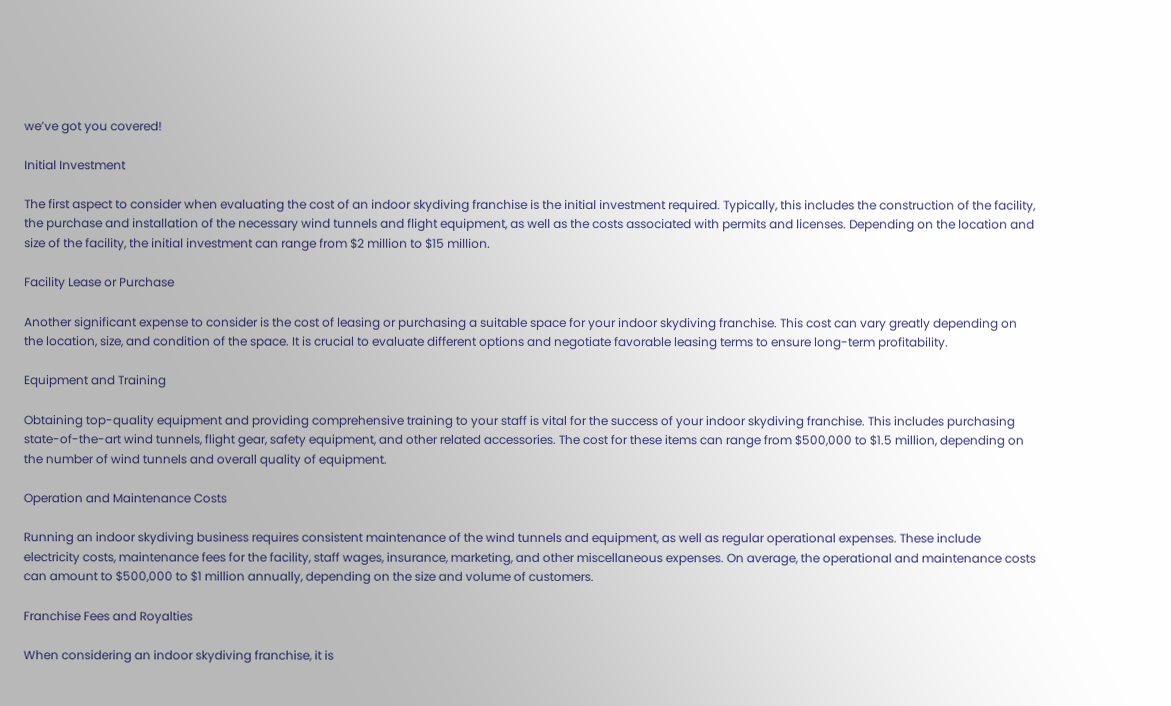we’ve got you covered!

Initial Investment

The first aspect to consider when evaluating the cost of an indoor skydiving franchise is the initial investment required. Typically, this includes the construction of the facility, the purchase and installation of the necessary wind tunnels and flight equipment, as well as the costs associated with permits and licenses. Depending on the location and size of the facility, the initial investment can range from $2 million to $15 million.

Facility Lease or Purchase

Another significant expense to consider is the cost of leasing or purchasing a suitable space for your indoor skydiving franchise. This cost can vary greatly depending on the location, size, and condition of the space. It is crucial to evaluate different options and negotiate favorable leasing terms to ensure long-term profitability.

Equipment and Training

Obtaining top-quality equipment and providing comprehensive training to your staff is vital for the success of your indoor skydiving franchise. This includes purchasing state-of-the-art wind tunnels, flight gear, safety equipment, and other related accessories. The cost for these items can range from $500,000 to $1.5 million, depending on the number of wind tunnels and overall quality of equipment.

Operation and Maintenance Costs

Running an indoor skydiving business requires consistent maintenance of the wind tunnels and equipment, as well as regular operational expenses. These include electricity costs, maintenance fees for the facility, staff wages, insurance, marketing, and other miscellaneous expenses. On average, the operational and maintenance costs can amount to $500,000 to $1 million annually, depending on the size and volume of customers.

Franchise Fees and Royalties

When considering an indoor skydiving franchise, it is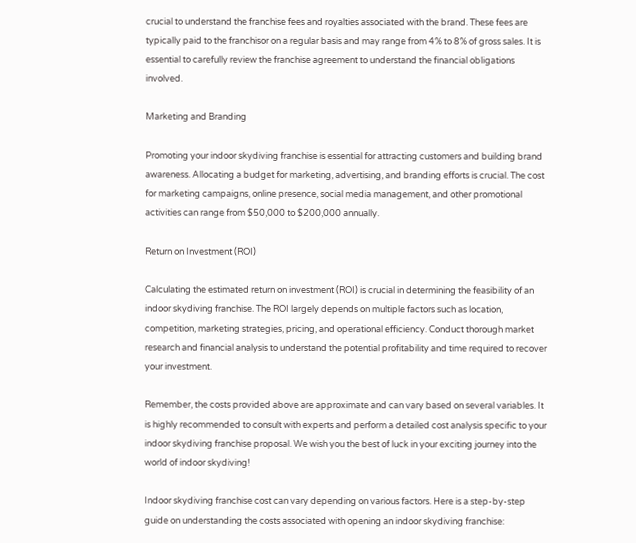crucial to understand the franchise fees and royalties associated with the brand. These fees are typically paid to the franchisor on a regular basis and may range from 4% to 8% of gross sales. It is essential to carefully review the franchise agreement to understand the financial obligations involved.

Marketing and Branding

Promoting your indoor skydiving franchise is essential for attracting customers and building brand awareness. Allocating a budget for marketing, advertising, and branding efforts is crucial. The cost for marketing campaigns, online presence, social media management, and other promotional activities can range from $50,000 to $200,000 annually.

Return on Investment (ROI)

Calculating the estimated return on investment (ROI) is crucial in determining the feasibility of an indoor skydiving franchise. The ROI largely depends on multiple factors such as location, competition, marketing strategies, pricing, and operational efficiency. Conduct thorough market research and financial analysis to understand the potential profitability and time required to recover your investment.

Remember, the costs provided above are approximate and can vary based on several variables. It is highly recommended to consult with experts and perform a detailed cost analysis specific to your indoor skydiving franchise proposal. We wish you the best of luck in your exciting journey into the world of indoor skydiving!

Indoor skydiving franchise cost can vary depending on various factors. Here is a step-by-step guide on understanding the costs associated with opening an indoor skydiving franchise: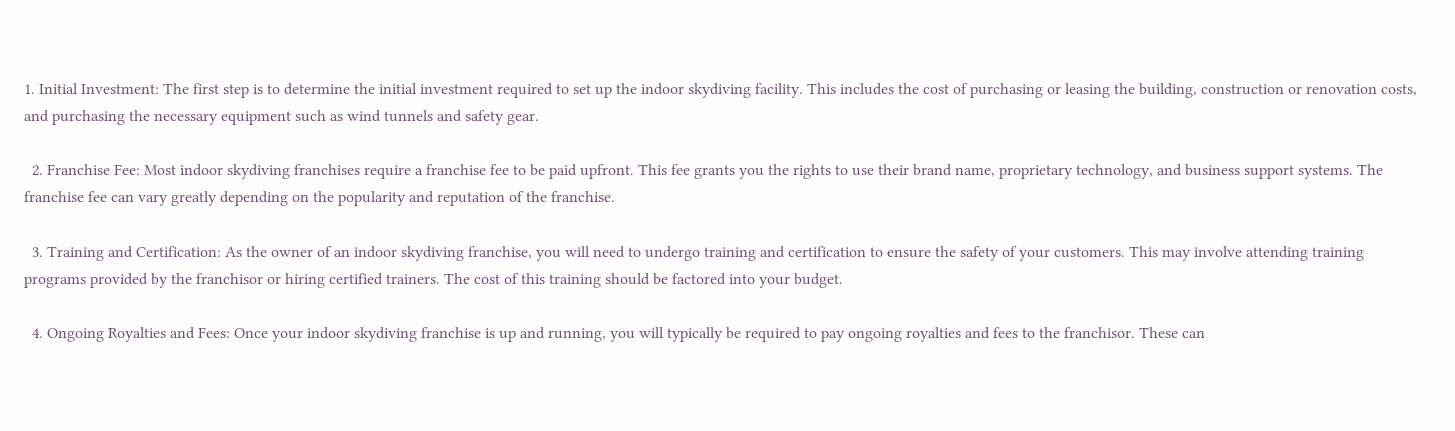1. Initial Investment: The first step is to determine the initial investment required to set up the indoor skydiving facility. This includes the cost of purchasing or leasing the building, construction or renovation costs, and purchasing the necessary equipment such as wind tunnels and safety gear.

  2. Franchise Fee: Most indoor skydiving franchises require a franchise fee to be paid upfront. This fee grants you the rights to use their brand name, proprietary technology, and business support systems. The franchise fee can vary greatly depending on the popularity and reputation of the franchise.

  3. Training and Certification: As the owner of an indoor skydiving franchise, you will need to undergo training and certification to ensure the safety of your customers. This may involve attending training programs provided by the franchisor or hiring certified trainers. The cost of this training should be factored into your budget.

  4. Ongoing Royalties and Fees: Once your indoor skydiving franchise is up and running, you will typically be required to pay ongoing royalties and fees to the franchisor. These can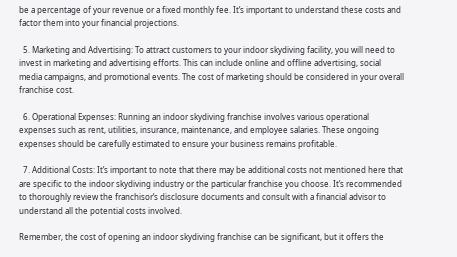be a percentage of your revenue or a fixed monthly fee. It’s important to understand these costs and factor them into your financial projections.

  5. Marketing and Advertising: To attract customers to your indoor skydiving facility, you will need to invest in marketing and advertising efforts. This can include online and offline advertising, social media campaigns, and promotional events. The cost of marketing should be considered in your overall franchise cost.

  6. Operational Expenses: Running an indoor skydiving franchise involves various operational expenses such as rent, utilities, insurance, maintenance, and employee salaries. These ongoing expenses should be carefully estimated to ensure your business remains profitable.

  7. Additional Costs: It’s important to note that there may be additional costs not mentioned here that are specific to the indoor skydiving industry or the particular franchise you choose. It’s recommended to thoroughly review the franchisor’s disclosure documents and consult with a financial advisor to understand all the potential costs involved.

Remember, the cost of opening an indoor skydiving franchise can be significant, but it offers the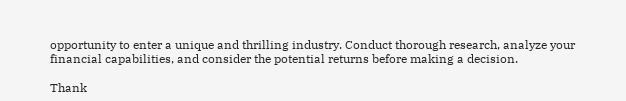opportunity to enter a unique and thrilling industry. Conduct thorough research, analyze your financial capabilities, and consider the potential returns before making a decision.

Thank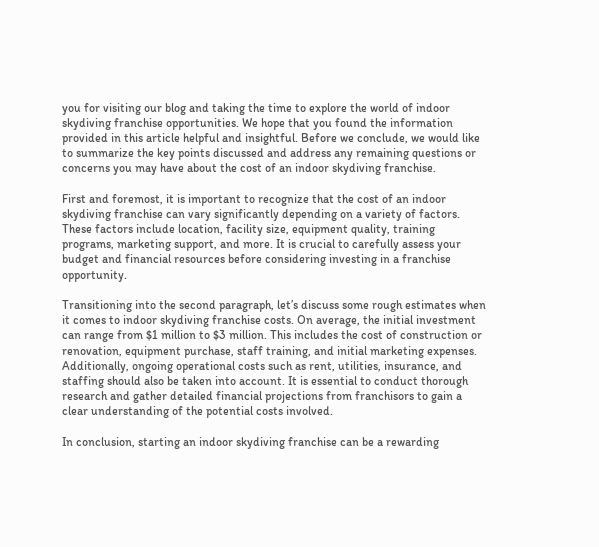you for visiting our blog and taking the time to explore the world of indoor skydiving franchise opportunities. We hope that you found the information provided in this article helpful and insightful. Before we conclude, we would like to summarize the key points discussed and address any remaining questions or concerns you may have about the cost of an indoor skydiving franchise.

First and foremost, it is important to recognize that the cost of an indoor skydiving franchise can vary significantly depending on a variety of factors. These factors include location, facility size, equipment quality, training programs, marketing support, and more. It is crucial to carefully assess your budget and financial resources before considering investing in a franchise opportunity.

Transitioning into the second paragraph, let’s discuss some rough estimates when it comes to indoor skydiving franchise costs. On average, the initial investment can range from $1 million to $3 million. This includes the cost of construction or renovation, equipment purchase, staff training, and initial marketing expenses. Additionally, ongoing operational costs such as rent, utilities, insurance, and staffing should also be taken into account. It is essential to conduct thorough research and gather detailed financial projections from franchisors to gain a clear understanding of the potential costs involved.

In conclusion, starting an indoor skydiving franchise can be a rewarding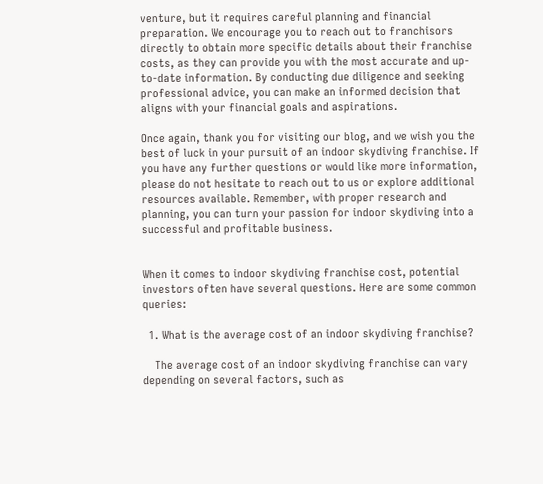venture, but it requires careful planning and financial preparation. We encourage you to reach out to franchisors directly to obtain more specific details about their franchise costs, as they can provide you with the most accurate and up-to-date information. By conducting due diligence and seeking professional advice, you can make an informed decision that aligns with your financial goals and aspirations.

Once again, thank you for visiting our blog, and we wish you the best of luck in your pursuit of an indoor skydiving franchise. If you have any further questions or would like more information, please do not hesitate to reach out to us or explore additional resources available. Remember, with proper research and planning, you can turn your passion for indoor skydiving into a successful and profitable business.


When it comes to indoor skydiving franchise cost, potential investors often have several questions. Here are some common queries:

  1. What is the average cost of an indoor skydiving franchise?

    The average cost of an indoor skydiving franchise can vary depending on several factors, such as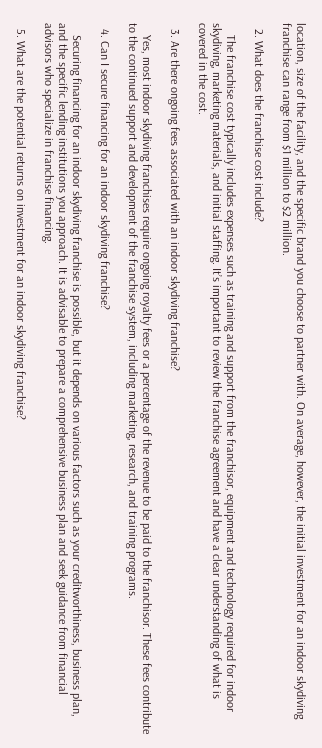location, size of the facility, and the specific brand you choose to partner with. On average, however, the initial investment for an indoor skydiving franchise can range from $1 million to $2 million.

  2. What does the franchise cost include?

    The franchise cost typically includes expenses such as training and support from the franchisor, equipment and technology required for indoor skydiving, marketing materials, and initial staffing. It’s important to review the franchise agreement and have a clear understanding of what is covered in the cost.

  3. Are there ongoing fees associated with an indoor skydiving franchise?

    Yes, most indoor skydiving franchises require ongoing royalty fees or a percentage of the revenue to be paid to the franchisor. These fees contribute to the continued support and development of the franchise system, including marketing, research, and training programs.

  4. Can I secure financing for an indoor skydiving franchise?

    Securing financing for an indoor skydiving franchise is possible, but it depends on various factors such as your creditworthiness, business plan, and the specific lending institutions you approach. It is advisable to prepare a comprehensive business plan and seek guidance from financial advisors who specialize in franchise financing.

  5. What are the potential returns on investment for an indoor skydiving franchise?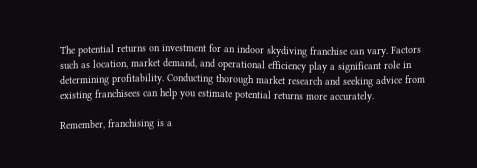The potential returns on investment for an indoor skydiving franchise can vary. Factors such as location, market demand, and operational efficiency play a significant role in determining profitability. Conducting thorough market research and seeking advice from existing franchisees can help you estimate potential returns more accurately.

Remember, franchising is a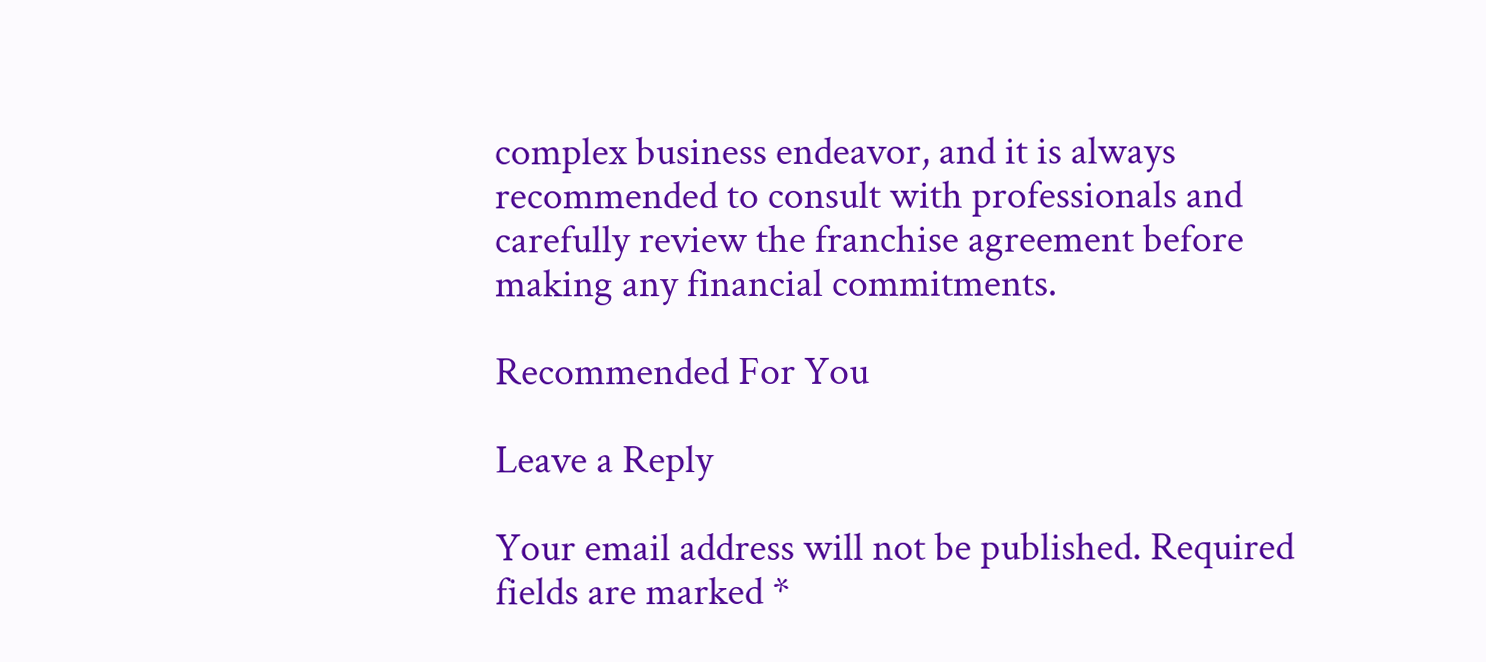complex business endeavor, and it is always recommended to consult with professionals and carefully review the franchise agreement before making any financial commitments.

Recommended For You

Leave a Reply

Your email address will not be published. Required fields are marked *